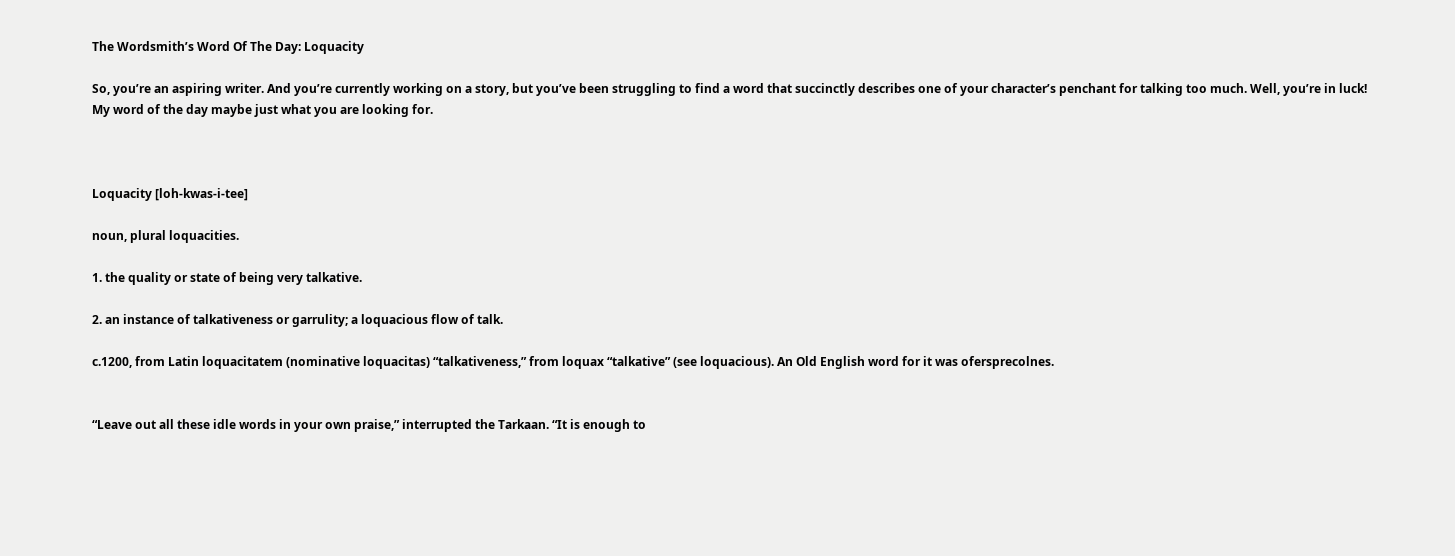The Wordsmith’s Word Of The Day: Loquacity

So, you’re an aspiring writer. And you’re currently working on a story, but you’ve been struggling to find a word that succinctly describes one of your character’s penchant for talking too much. Well, you’re in luck! My word of the day maybe just what you are looking for.



Loquacity [loh-kwas-i-tee]

noun, plural loquacities.

1. the quality or state of being very talkative.

2. an instance of talkativeness or garrulity; a loquacious flow of talk.

c.1200, from Latin loquacitatem (nominative loquacitas) “talkativeness,” from loquax “talkative” (see loquacious). An Old English word for it was ofersprecolnes.


“Leave out all these idle words in your own praise,” interrupted the Tarkaan. “It is enough to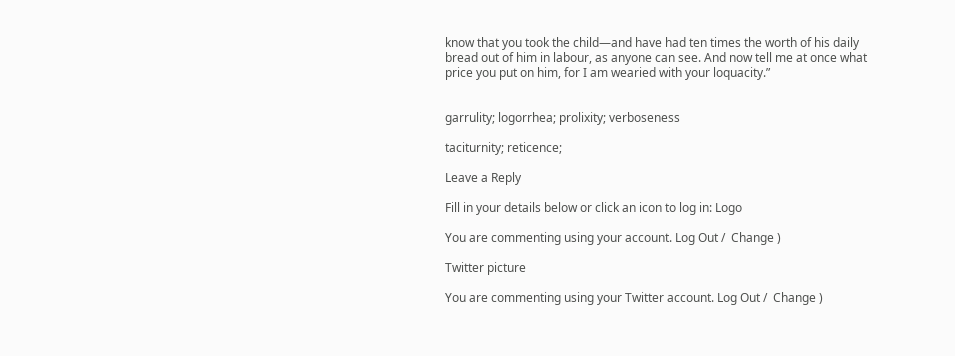know that you took the child—and have had ten times the worth of his daily bread out of him in labour, as anyone can see. And now tell me at once what price you put on him, for I am wearied with your loquacity.”


garrulity; logorrhea; prolixity; verboseness

taciturnity; reticence;

Leave a Reply

Fill in your details below or click an icon to log in: Logo

You are commenting using your account. Log Out /  Change )

Twitter picture

You are commenting using your Twitter account. Log Out /  Change )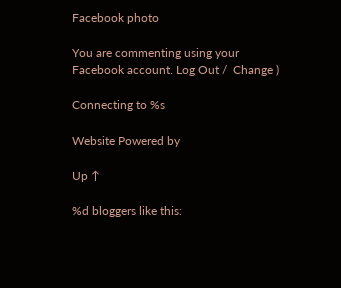Facebook photo

You are commenting using your Facebook account. Log Out /  Change )

Connecting to %s

Website Powered by

Up ↑

%d bloggers like this: